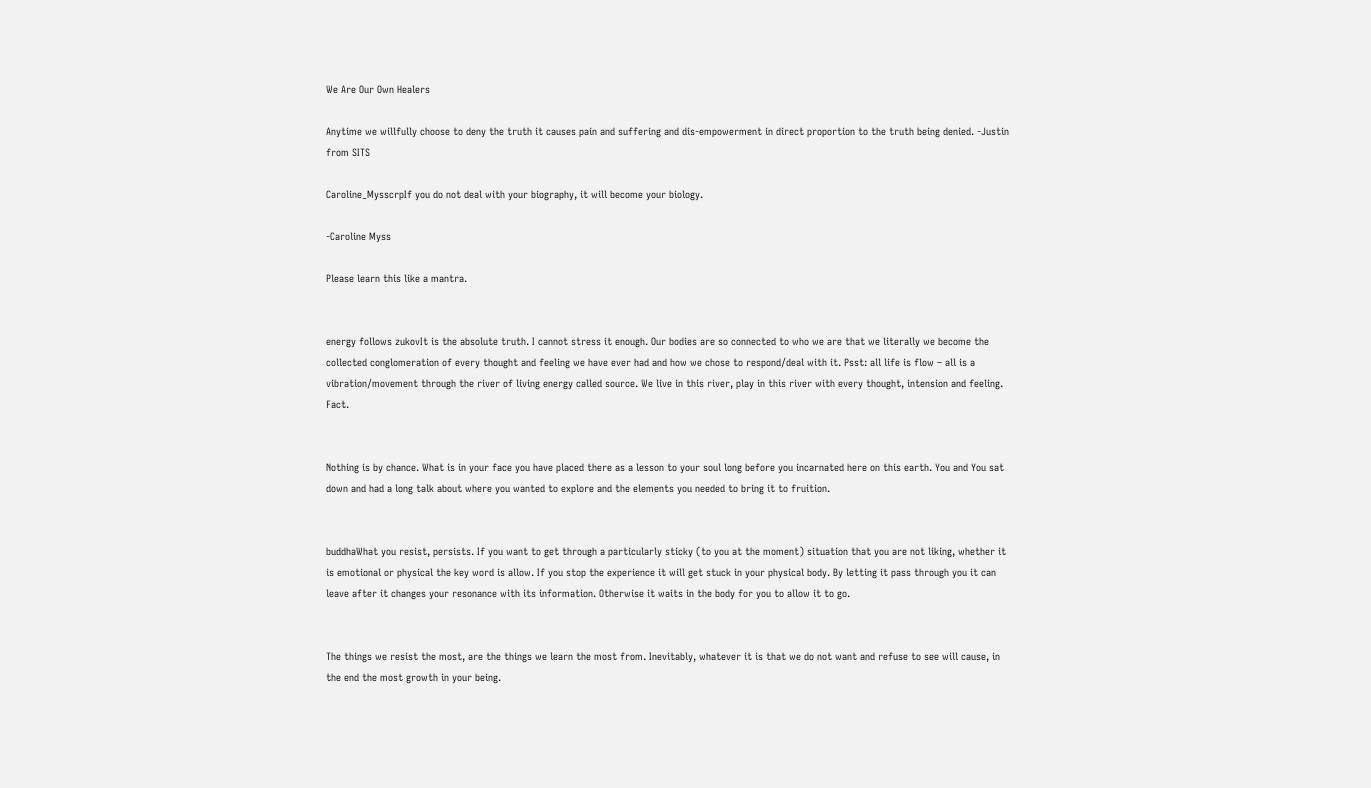We Are Our Own Healers

Anytime we willfully choose to deny the truth it causes pain and suffering and dis-empowerment in direct proportion to the truth being denied. -Justin from SITS

Caroline_MysscrpIf you do not deal with your biography, it will become your biology.

-Caroline Myss

Please learn this like a mantra.


energy follows zukovIt is the absolute truth. I cannot stress it enough. Our bodies are so connected to who we are that we literally we become the collected conglomeration of every thought and feeling we have ever had and how we chose to respond/deal with it. Psst: all life is flow – all is a vibration/movement through the river of living energy called source. We live in this river, play in this river with every thought, intension and feeling. Fact.


Nothing is by chance. What is in your face you have placed there as a lesson to your soul long before you incarnated here on this earth. You and You sat down and had a long talk about where you wanted to explore and the elements you needed to bring it to fruition.


buddhaWhat you resist, persists. If you want to get through a particularly sticky (to you at the moment) situation that you are not liking, whether it is emotional or physical the key word is allow. If you stop the experience it will get stuck in your physical body. By letting it pass through you it can leave after it changes your resonance with its information. Otherwise it waits in the body for you to allow it to go.


The things we resist the most, are the things we learn the most from. Inevitably, whatever it is that we do not want and refuse to see will cause, in the end the most growth in your being.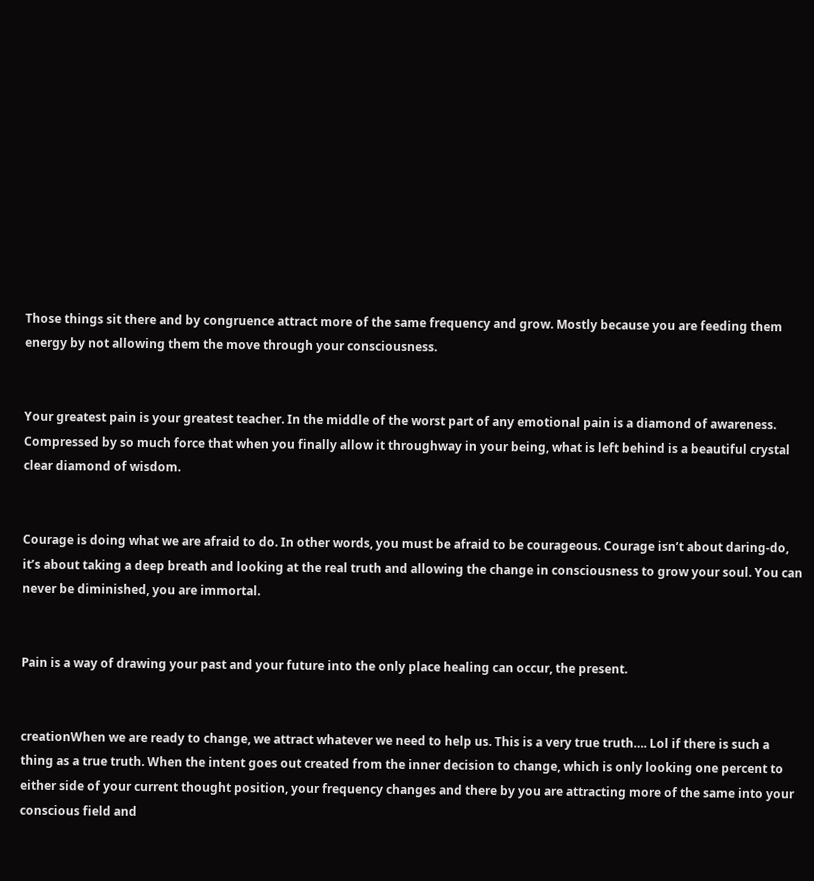Those things sit there and by congruence attract more of the same frequency and grow. Mostly because you are feeding them energy by not allowing them the move through your consciousness.


Your greatest pain is your greatest teacher. In the middle of the worst part of any emotional pain is a diamond of awareness. Compressed by so much force that when you finally allow it throughway in your being, what is left behind is a beautiful crystal clear diamond of wisdom.


Courage is doing what we are afraid to do. In other words, you must be afraid to be courageous. Courage isn’t about daring-do, it’s about taking a deep breath and looking at the real truth and allowing the change in consciousness to grow your soul. You can never be diminished, you are immortal.


Pain is a way of drawing your past and your future into the only place healing can occur, the present.


creationWhen we are ready to change, we attract whatever we need to help us. This is a very true truth…. Lol if there is such a thing as a true truth. When the intent goes out created from the inner decision to change, which is only looking one percent to either side of your current thought position, your frequency changes and there by you are attracting more of the same into your conscious field and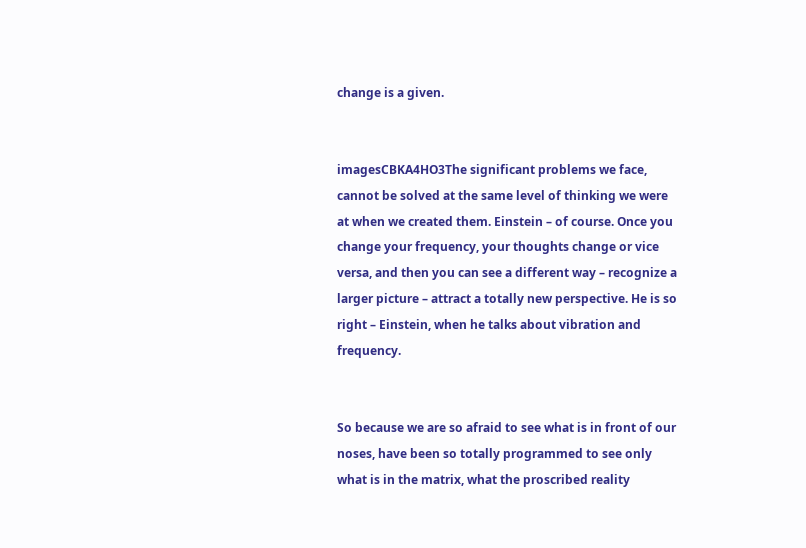change is a given.


imagesCBKA4HO3The significant problems we face, cannot be solved at the same level of thinking we were at when we created them. Einstein – of course. Once you change your frequency, your thoughts change or vice versa, and then you can see a different way – recognize a larger picture – attract a totally new perspective. He is so right – Einstein, when he talks about vibration and frequency.


So because we are so afraid to see what is in front of our noses, have been so totally programmed to see only what is in the matrix, what the proscribed reality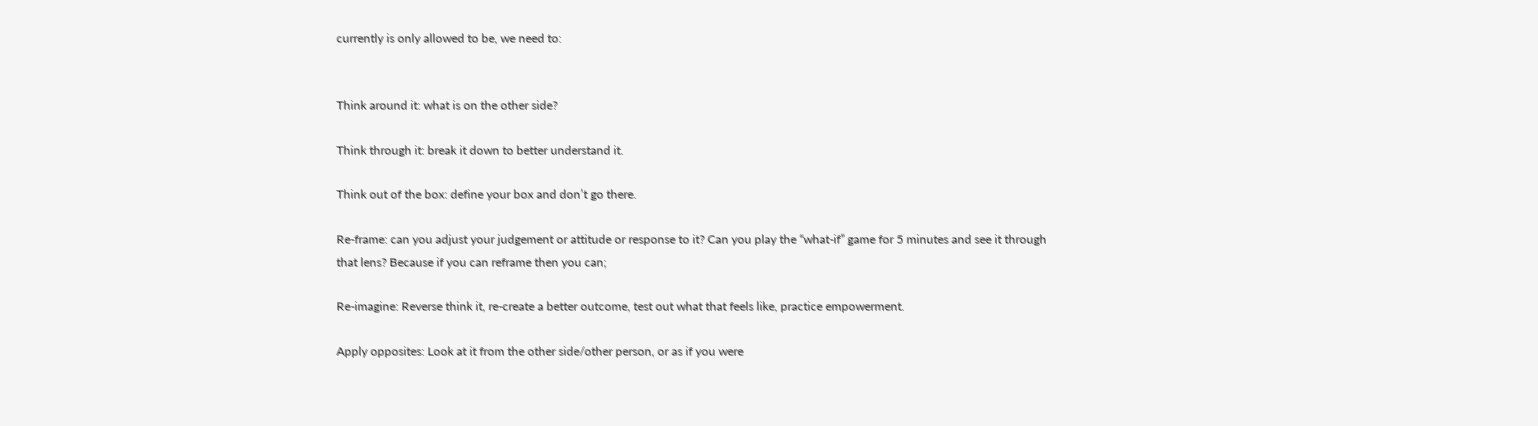currently is only allowed to be, we need to:


Think around it: what is on the other side?

Think through it: break it down to better understand it.

Think out of the box: define your box and don’t go there.

Re-frame: can you adjust your judgement or attitude or response to it? Can you play the “what-if” game for 5 minutes and see it through that lens? Because if you can reframe then you can;

Re-imagine: Reverse think it, re-create a better outcome, test out what that feels like, practice empowerment.

Apply opposites: Look at it from the other side/other person, or as if you were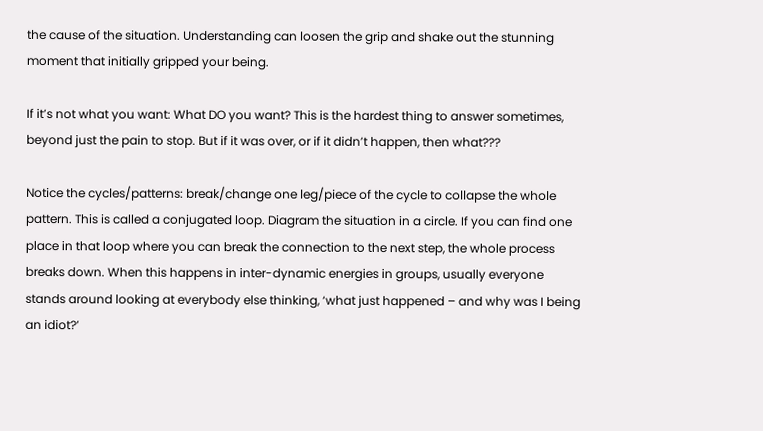the cause of the situation. Understanding can loosen the grip and shake out the stunning moment that initially gripped your being.

If it’s not what you want: What DO you want? This is the hardest thing to answer sometimes, beyond just the pain to stop. But if it was over, or if it didn’t happen, then what???

Notice the cycles/patterns: break/change one leg/piece of the cycle to collapse the whole pattern. This is called a conjugated loop. Diagram the situation in a circle. If you can find one place in that loop where you can break the connection to the next step, the whole process breaks down. When this happens in inter-dynamic energies in groups, usually everyone stands around looking at everybody else thinking, ‘what just happened – and why was I being an idiot?’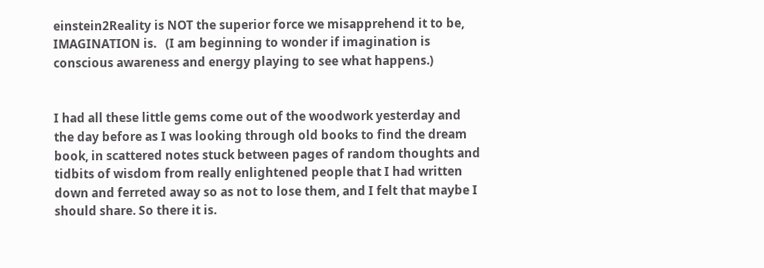einstein2Reality is NOT the superior force we misapprehend it to be, IMAGINATION is.   (I am beginning to wonder if imagination is conscious awareness and energy playing to see what happens.)


I had all these little gems come out of the woodwork yesterday and the day before as I was looking through old books to find the dream book, in scattered notes stuck between pages of random thoughts and tidbits of wisdom from really enlightened people that I had written down and ferreted away so as not to lose them, and I felt that maybe I should share. So there it is.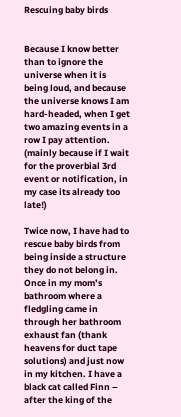Rescuing baby birds


Because I know better than to ignore the universe when it is being loud, and because the universe knows I am hard-headed, when I get two amazing events in a row I pay attention. (mainly because if I wait for the proverbial 3rd event or notification, in my case its already too late!)

Twice now, I have had to rescue baby birds from being inside a structure they do not belong in. Once in my mom’s bathroom where a fledgling came in through her bathroom exhaust fan (thank heavens for duct tape solutions) and just now in my kitchen. I have a black cat called Finn – after the king of the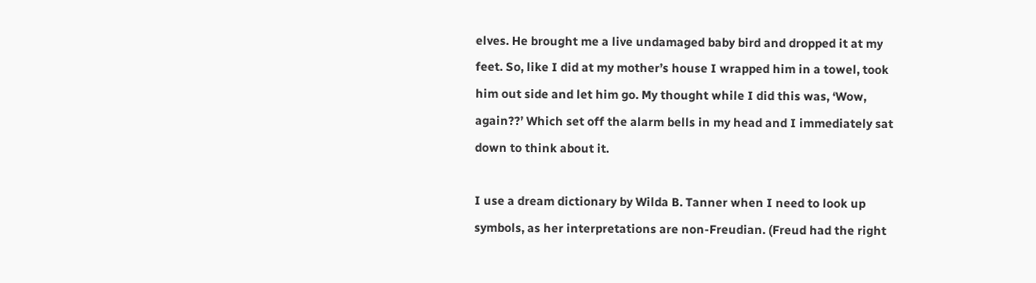elves. He brought me a live undamaged baby bird and dropped it at my feet. So, like I did at my mother’s house I wrapped him in a towel, took him out side and let him go. My thought while I did this was, ‘Wow, again??’ Which set off the alarm bells in my head and I immediately sat down to think about it.

I use a dream dictionary by Wilda B. Tanner when I need to look up symbols, as her interpretations are non-Freudian. (Freud had the right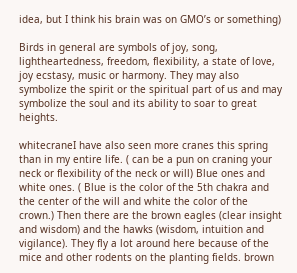idea, but I think his brain was on GMO’s or something)

Birds in general are symbols of joy, song, lightheartedness, freedom, flexibility, a state of love, joy ecstasy, music or harmony. They may also symbolize the spirit or the spiritual part of us and may symbolize the soul and its ability to soar to great heights.

whitecraneI have also seen more cranes this spring than in my entire life. ( can be a pun on craning your neck or flexibility of the neck or will) Blue ones and white ones. ( Blue is the color of the 5th chakra and the center of the will and white the color of the crown.) Then there are the brown eagles (clear insight and wisdom) and the hawks (wisdom, intuition and vigilance). They fly a lot around here because of the mice and other rodents on the planting fields. brown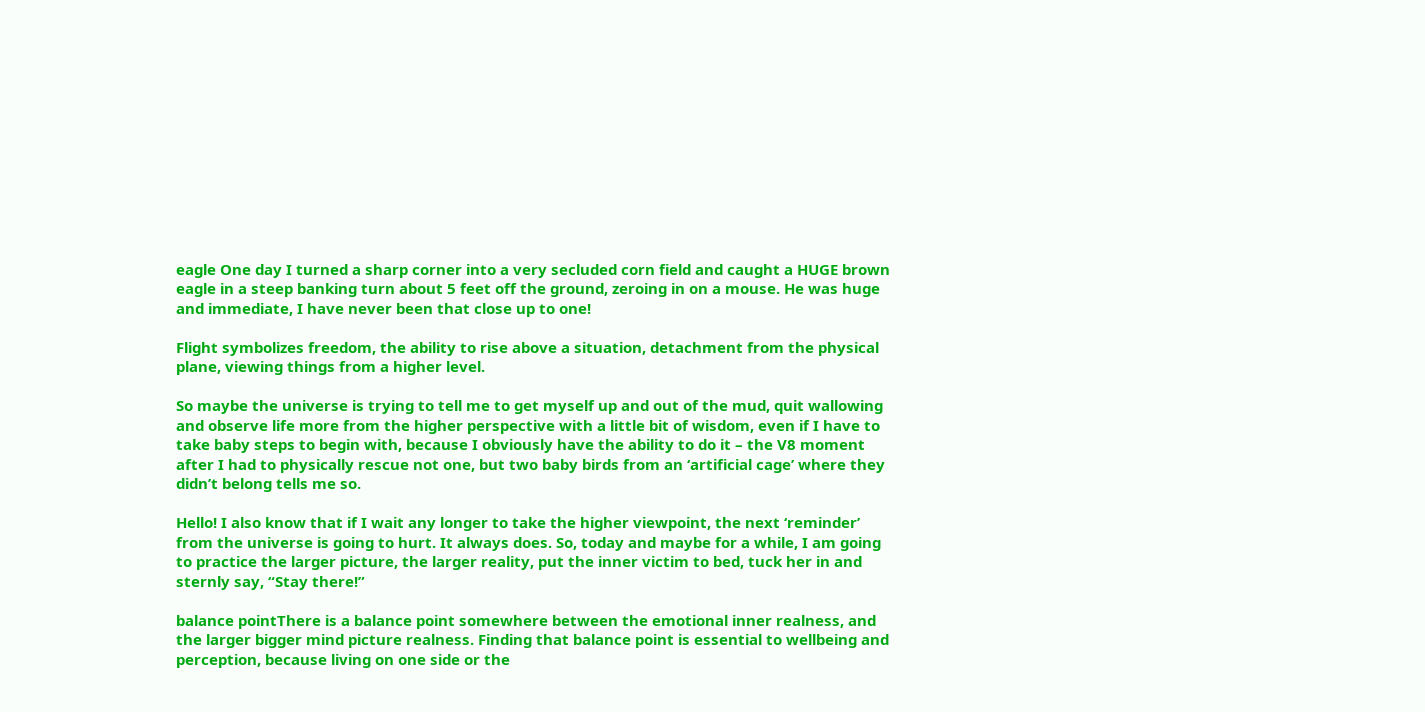eagle One day I turned a sharp corner into a very secluded corn field and caught a HUGE brown eagle in a steep banking turn about 5 feet off the ground, zeroing in on a mouse. He was huge and immediate, I have never been that close up to one!

Flight symbolizes freedom, the ability to rise above a situation, detachment from the physical plane, viewing things from a higher level.

So maybe the universe is trying to tell me to get myself up and out of the mud, quit wallowing and observe life more from the higher perspective with a little bit of wisdom, even if I have to take baby steps to begin with, because I obviously have the ability to do it – the V8 moment after I had to physically rescue not one, but two baby birds from an ‘artificial cage’ where they didn’t belong tells me so.

Hello! I also know that if I wait any longer to take the higher viewpoint, the next ‘reminder’ from the universe is going to hurt. It always does. So, today and maybe for a while, I am going to practice the larger picture, the larger reality, put the inner victim to bed, tuck her in and sternly say, “Stay there!”

balance pointThere is a balance point somewhere between the emotional inner realness, and the larger bigger mind picture realness. Finding that balance point is essential to wellbeing and perception, because living on one side or the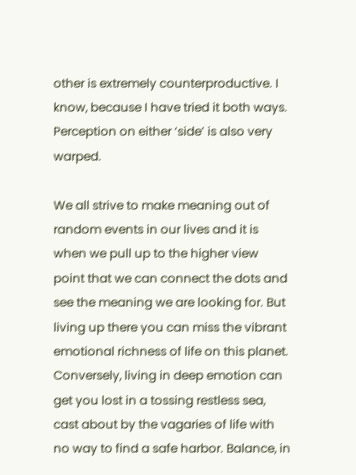other is extremely counterproductive. I know, because I have tried it both ways. Perception on either ‘side’ is also very warped.

We all strive to make meaning out of random events in our lives and it is when we pull up to the higher view point that we can connect the dots and see the meaning we are looking for. But living up there you can miss the vibrant emotional richness of life on this planet. Conversely, living in deep emotion can get you lost in a tossing restless sea, cast about by the vagaries of life with no way to find a safe harbor. Balance, in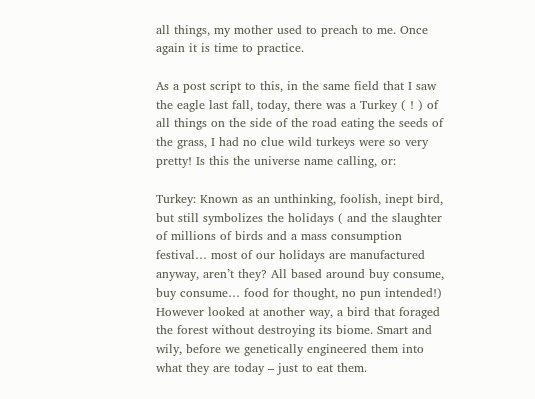all things, my mother used to preach to me. Once again it is time to practice.

As a post script to this, in the same field that I saw the eagle last fall, today, there was a Turkey ( ! ) of all things on the side of the road eating the seeds of the grass, I had no clue wild turkeys were so very pretty! Is this the universe name calling, or:

Turkey: Known as an unthinking, foolish, inept bird, but still symbolizes the holidays ( and the slaughter of millions of birds and a mass consumption festival… most of our holidays are manufactured anyway, aren’t they? All based around buy consume, buy consume… food for thought, no pun intended!) However looked at another way, a bird that foraged the forest without destroying its biome. Smart and wily, before we genetically engineered them into what they are today – just to eat them.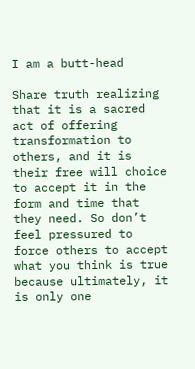I am a butt-head

Share truth realizing that it is a sacred act of offering transformation to others, and it is their free will choice to accept it in the form and time that they need. So don’t feel pressured to force others to accept what you think is true because ultimately, it is only one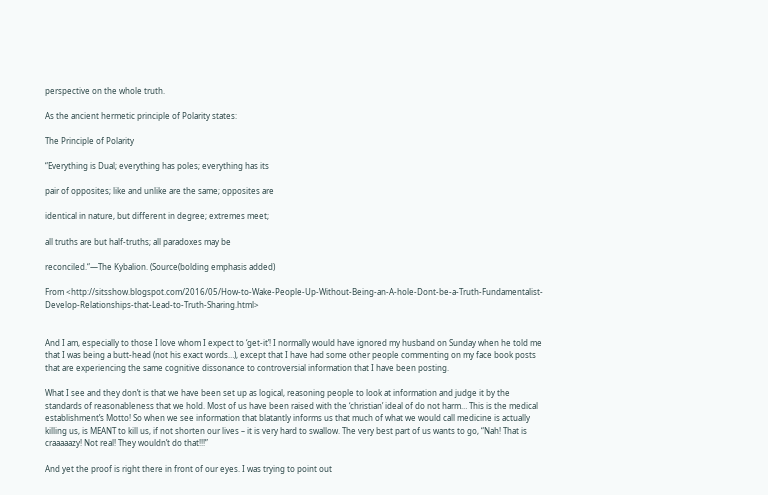perspective on the whole truth.

As the ancient hermetic principle of Polarity states:

The Principle of Polarity

“Everything is Dual; everything has poles; everything has its

pair of opposites; like and unlike are the same; opposites are

identical in nature, but different in degree; extremes meet;

all truths are but half-truths; all paradoxes may be

reconciled.“—The Kybalion. (Source(bolding emphasis added)

From <http://sitsshow.blogspot.com/2016/05/How-to-Wake-People-Up-Without-Being-an-A-hole-Dont-be-a-Truth-Fundamentalist-Develop-Relationships-that-Lead-to-Truth-Sharing.html>


And I am, especially to those I love whom I expect to ‘get-it’! I normally would have ignored my husband on Sunday when he told me that I was being a butt-head (not his exact words…), except that I have had some other people commenting on my face book posts that are experiencing the same cognitive dissonance to controversial information that I have been posting.

What I see and they don’t is that we have been set up as logical, reasoning people to look at information and judge it by the standards of reasonableness that we hold. Most of us have been raised with the ‘christian’ ideal of do not harm… This is the medical establishment’s Motto! So when we see information that blatantly informs us that much of what we would call medicine is actually killing us, is MEANT to kill us, if not shorten our lives – it is very hard to swallow. The very best part of us wants to go, “Nah! That is craaaaazy! Not real! They wouldn’t do that!!!”

And yet the proof is right there in front of our eyes. I was trying to point out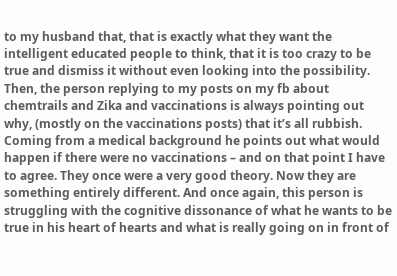to my husband that, that is exactly what they want the intelligent educated people to think, that it is too crazy to be true and dismiss it without even looking into the possibility. Then, the person replying to my posts on my fb about chemtrails and Zika and vaccinations is always pointing out why, (mostly on the vaccinations posts) that it’s all rubbish. Coming from a medical background he points out what would happen if there were no vaccinations – and on that point I have to agree. They once were a very good theory. Now they are something entirely different. And once again, this person is struggling with the cognitive dissonance of what he wants to be true in his heart of hearts and what is really going on in front of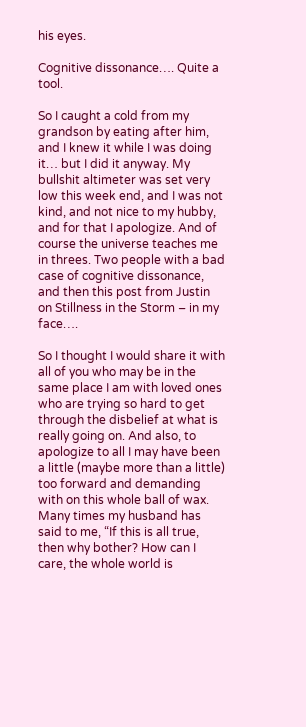his eyes.

Cognitive dissonance…. Quite a tool.

So I caught a cold from my grandson by eating after him, and I knew it while I was doing it… but I did it anyway. My bullshit altimeter was set very low this week end, and I was not kind, and not nice to my hubby, and for that I apologize. And of course the universe teaches me in threes. Two people with a bad case of cognitive dissonance, and then this post from Justin on Stillness in the Storm – in my face….

So I thought I would share it with all of you who may be in the same place I am with loved ones who are trying so hard to get through the disbelief at what is really going on. And also, to apologize to all I may have been a little (maybe more than a little) too forward and demanding with on this whole ball of wax. Many times my husband has said to me, “If this is all true, then why bother? How can I care, the whole world is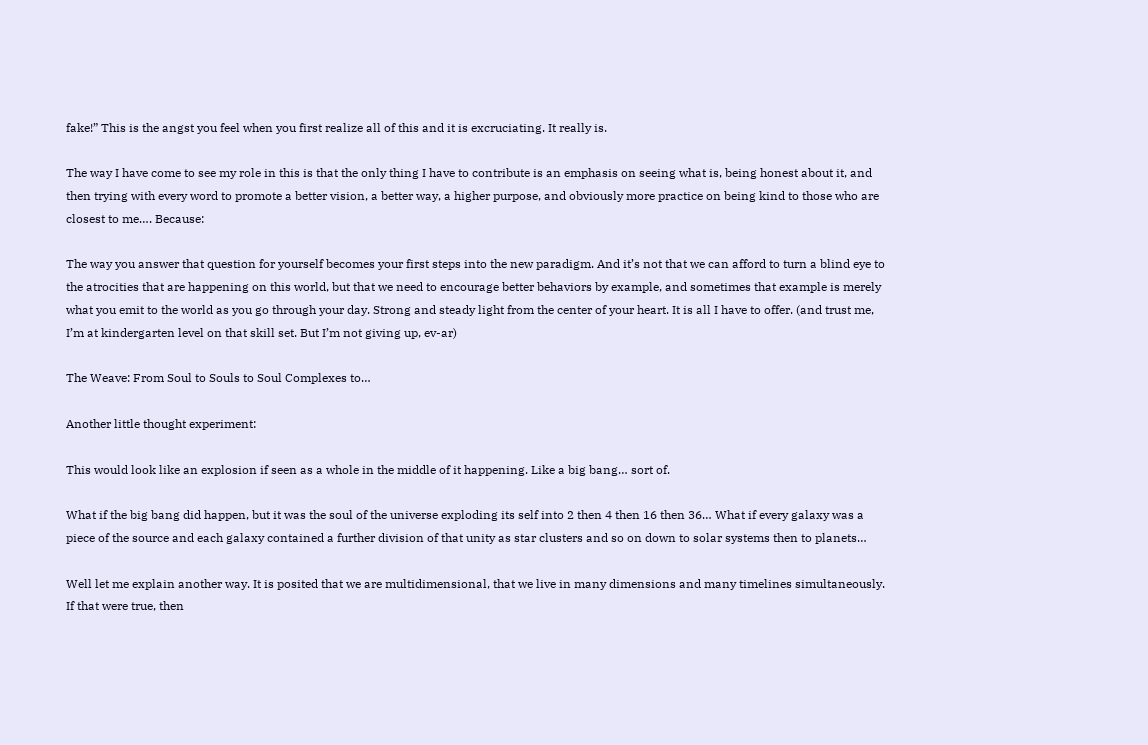fake!” This is the angst you feel when you first realize all of this and it is excruciating. It really is.

The way I have come to see my role in this is that the only thing I have to contribute is an emphasis on seeing what is, being honest about it, and then trying with every word to promote a better vision, a better way, a higher purpose, and obviously more practice on being kind to those who are closest to me…. Because:

The way you answer that question for yourself becomes your first steps into the new paradigm. And it’s not that we can afford to turn a blind eye to the atrocities that are happening on this world, but that we need to encourage better behaviors by example, and sometimes that example is merely what you emit to the world as you go through your day. Strong and steady light from the center of your heart. It is all I have to offer. (and trust me, I’m at kindergarten level on that skill set. But I’m not giving up, ev-ar)

The Weave: From Soul to Souls to Soul Complexes to…

Another little thought experiment:

This would look like an explosion if seen as a whole in the middle of it happening. Like a big bang… sort of.

What if the big bang did happen, but it was the soul of the universe exploding its self into 2 then 4 then 16 then 36… What if every galaxy was a piece of the source and each galaxy contained a further division of that unity as star clusters and so on down to solar systems then to planets…

Well let me explain another way. It is posited that we are multidimensional, that we live in many dimensions and many timelines simultaneously. If that were true, then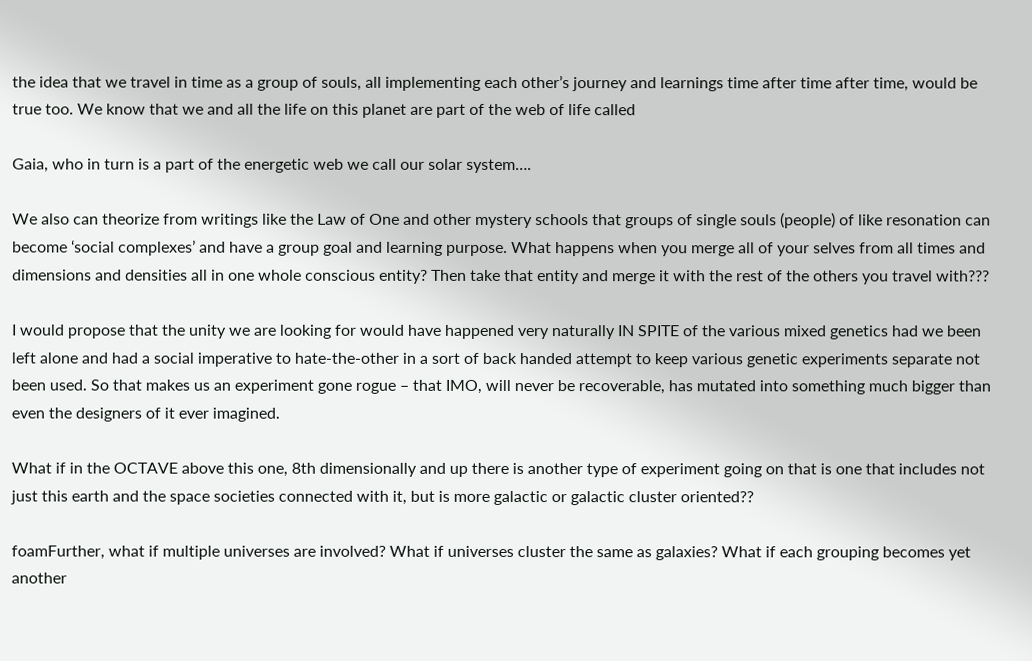the idea that we travel in time as a group of souls, all implementing each other’s journey and learnings time after time after time, would be true too. We know that we and all the life on this planet are part of the web of life called

Gaia, who in turn is a part of the energetic web we call our solar system….

We also can theorize from writings like the Law of One and other mystery schools that groups of single souls (people) of like resonation can become ‘social complexes’ and have a group goal and learning purpose. What happens when you merge all of your selves from all times and dimensions and densities all in one whole conscious entity? Then take that entity and merge it with the rest of the others you travel with???

I would propose that the unity we are looking for would have happened very naturally IN SPITE of the various mixed genetics had we been left alone and had a social imperative to hate-the-other in a sort of back handed attempt to keep various genetic experiments separate not been used. So that makes us an experiment gone rogue – that IMO, will never be recoverable, has mutated into something much bigger than even the designers of it ever imagined.

What if in the OCTAVE above this one, 8th dimensionally and up there is another type of experiment going on that is one that includes not just this earth and the space societies connected with it, but is more galactic or galactic cluster oriented??

foamFurther, what if multiple universes are involved? What if universes cluster the same as galaxies? What if each grouping becomes yet another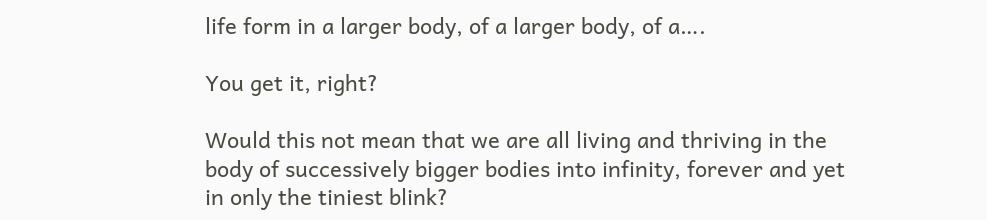life form in a larger body, of a larger body, of a….

You get it, right?

Would this not mean that we are all living and thriving in the body of successively bigger bodies into infinity, forever and yet in only the tiniest blink?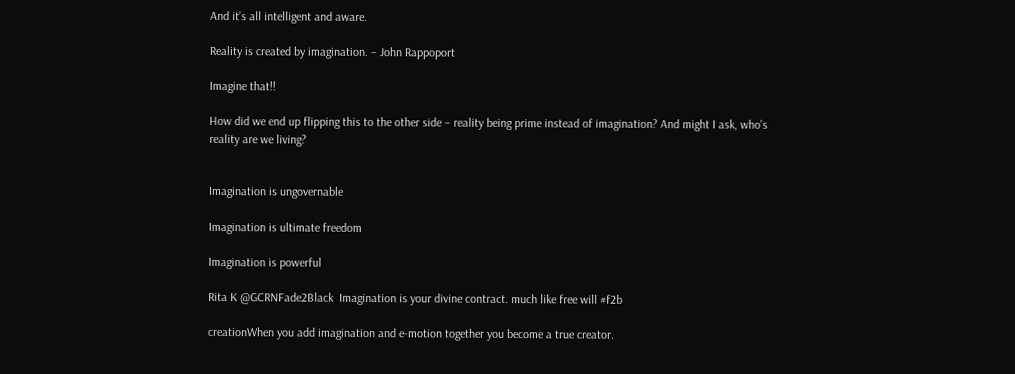And it’s all intelligent and aware.

Reality is created by imagination. – John Rappoport

Imagine that!!

How did we end up flipping this to the other side – reality being prime instead of imagination? And might I ask, who’s reality are we living?


Imagination is ungovernable

Imagination is ultimate freedom

Imagination is powerful

Rita K @GCRNFade2Black  Imagination is your divine contract. much like free will #f2b

creationWhen you add imagination and e-motion together you become a true creator.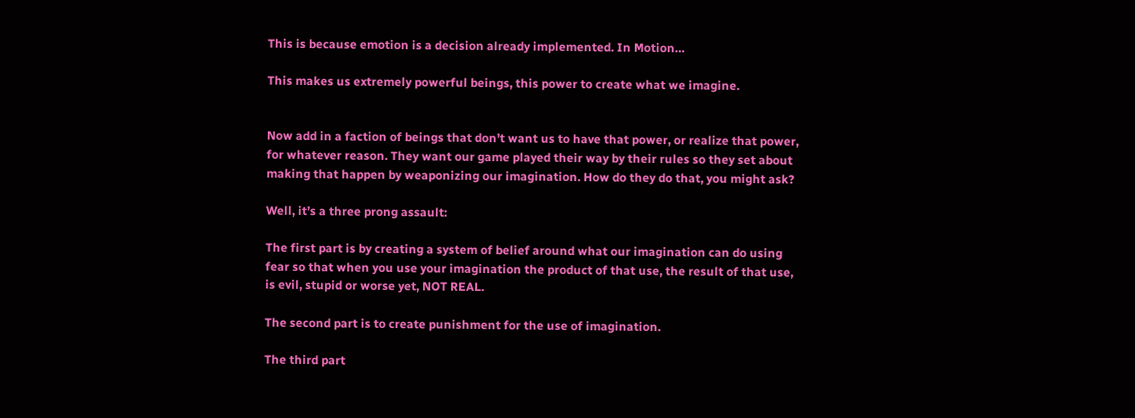This is because emotion is a decision already implemented. In Motion…

This makes us extremely powerful beings, this power to create what we imagine.


Now add in a faction of beings that don’t want us to have that power, or realize that power, for whatever reason. They want our game played their way by their rules so they set about making that happen by weaponizing our imagination. How do they do that, you might ask?

Well, it’s a three prong assault:

The first part is by creating a system of belief around what our imagination can do using fear so that when you use your imagination the product of that use, the result of that use, is evil, stupid or worse yet, NOT REAL.

The second part is to create punishment for the use of imagination.

The third part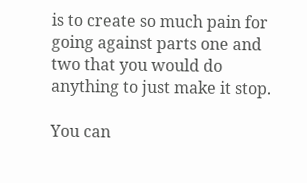is to create so much pain for going against parts one and two that you would do anything to just make it stop.

You can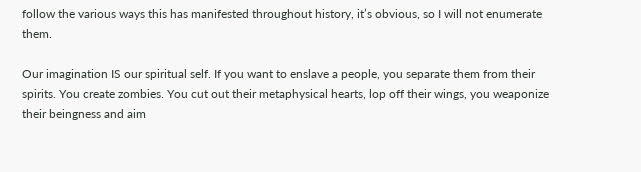follow the various ways this has manifested throughout history, it’s obvious, so I will not enumerate them.

Our imagination IS our spiritual self. If you want to enslave a people, you separate them from their spirits. You create zombies. You cut out their metaphysical hearts, lop off their wings, you weaponize their beingness and aim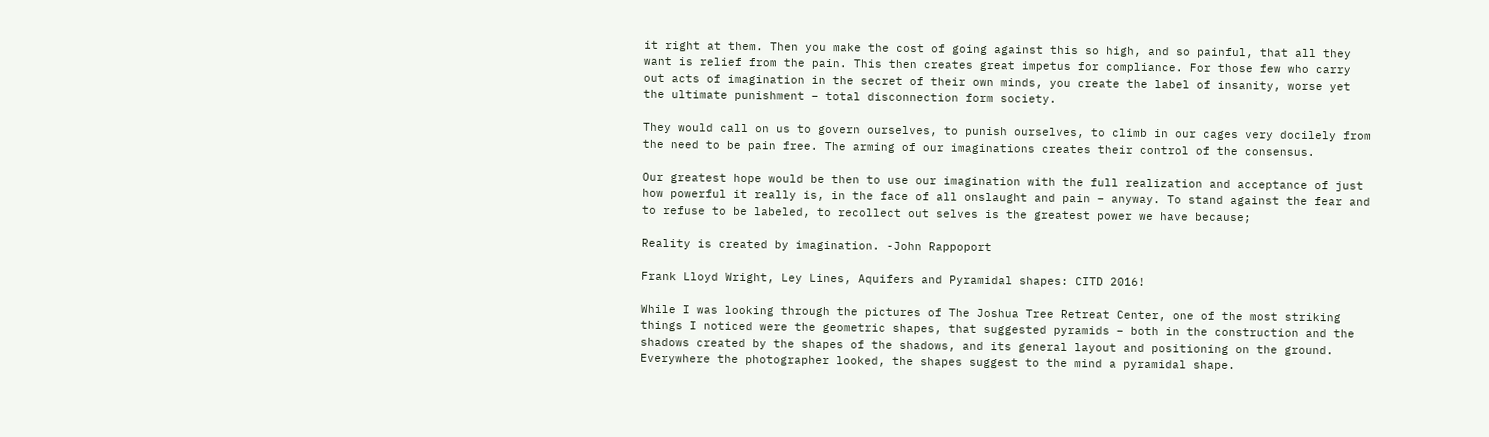it right at them. Then you make the cost of going against this so high, and so painful, that all they want is relief from the pain. This then creates great impetus for compliance. For those few who carry out acts of imagination in the secret of their own minds, you create the label of insanity, worse yet the ultimate punishment – total disconnection form society.

They would call on us to govern ourselves, to punish ourselves, to climb in our cages very docilely from the need to be pain free. The arming of our imaginations creates their control of the consensus.

Our greatest hope would be then to use our imagination with the full realization and acceptance of just how powerful it really is, in the face of all onslaught and pain – anyway. To stand against the fear and to refuse to be labeled, to recollect out selves is the greatest power we have because;

Reality is created by imagination. -John Rappoport

Frank Lloyd Wright, Ley Lines, Aquifers and Pyramidal shapes: CITD 2016!

While I was looking through the pictures of The Joshua Tree Retreat Center, one of the most striking things I noticed were the geometric shapes, that suggested pyramids – both in the construction and the shadows created by the shapes of the shadows, and its general layout and positioning on the ground. Everywhere the photographer looked, the shapes suggest to the mind a pyramidal shape.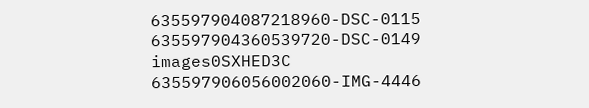635597904087218960-DSC-0115 635597904360539720-DSC-0149 images0SXHED3C 635597906056002060-IMG-4446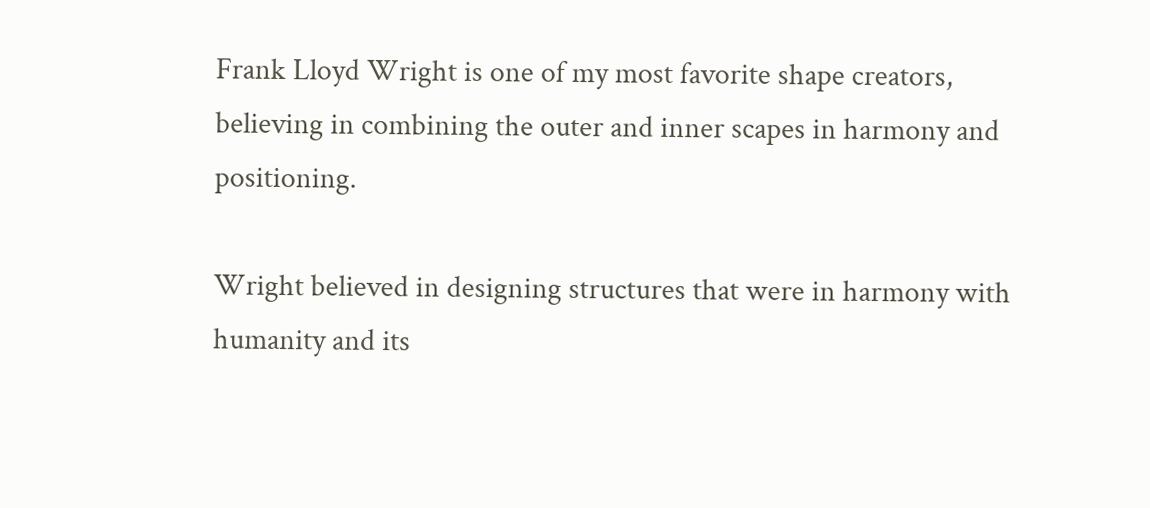Frank Lloyd Wright is one of my most favorite shape creators, believing in combining the outer and inner scapes in harmony and positioning.

Wright believed in designing structures that were in harmony with humanity and its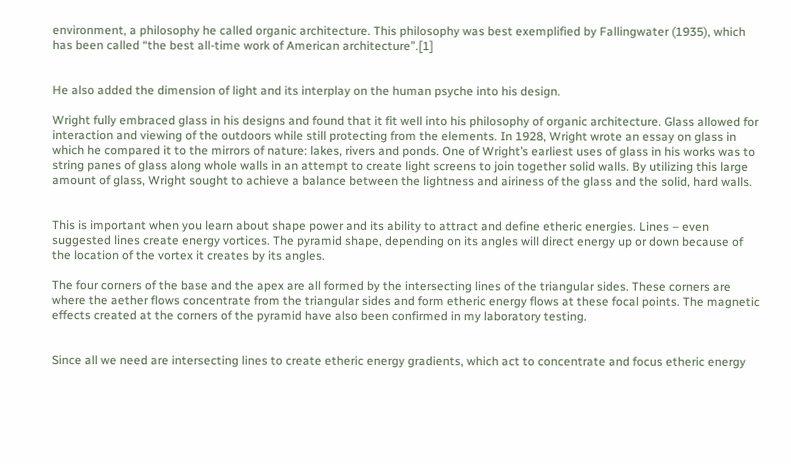environment, a philosophy he called organic architecture. This philosophy was best exemplified by Fallingwater (1935), which has been called “the best all-time work of American architecture”.[1]


He also added the dimension of light and its interplay on the human psyche into his design.

Wright fully embraced glass in his designs and found that it fit well into his philosophy of organic architecture. Glass allowed for interaction and viewing of the outdoors while still protecting from the elements. In 1928, Wright wrote an essay on glass in which he compared it to the mirrors of nature: lakes, rivers and ponds. One of Wright’s earliest uses of glass in his works was to string panes of glass along whole walls in an attempt to create light screens to join together solid walls. By utilizing this large amount of glass, Wright sought to achieve a balance between the lightness and airiness of the glass and the solid, hard walls.


This is important when you learn about shape power and its ability to attract and define etheric energies. Lines – even suggested lines create energy vortices. The pyramid shape, depending on its angles will direct energy up or down because of the location of the vortex it creates by its angles.

The four corners of the base and the apex are all formed by the intersecting lines of the triangular sides. These corners are where the aether flows concentrate from the triangular sides and form etheric energy flows at these focal points. The magnetic effects created at the corners of the pyramid have also been confirmed in my laboratory testing.


Since all we need are intersecting lines to create etheric energy gradients, which act to concentrate and focus etheric energy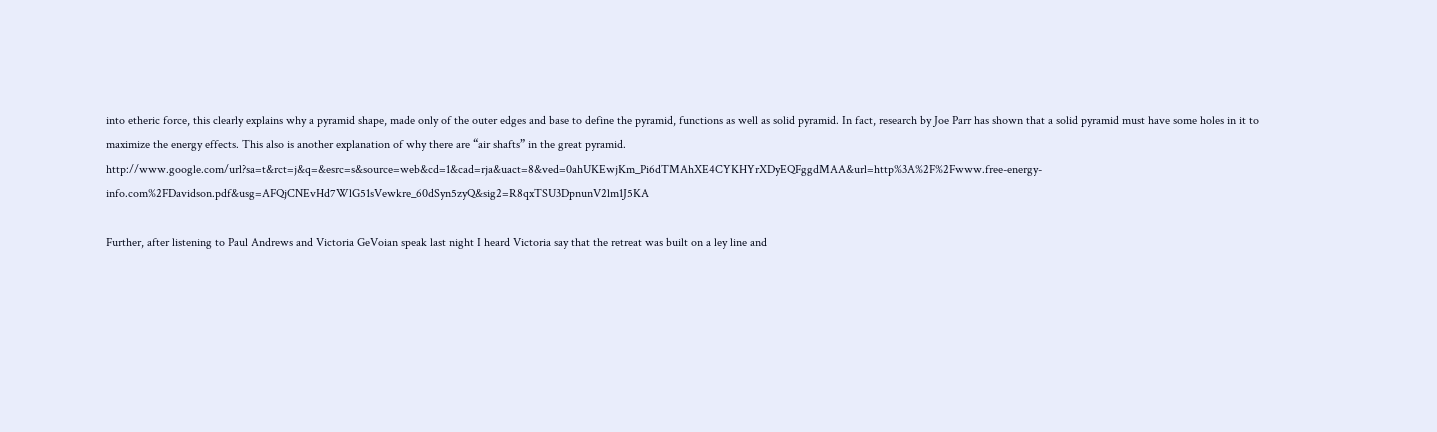into etheric force, this clearly explains why a pyramid shape, made only of the outer edges and base to define the pyramid, functions as well as solid pyramid. In fact, research by Joe Parr has shown that a solid pyramid must have some holes in it to maximize the energy effects. This also is another explanation of why there are “air shafts” in the great pyramid. http://www.google.com/url?sa=t&rct=j&q=&esrc=s&source=web&cd=1&cad=rja&uact=8&ved=0ahUKEwjKm_Pi6dTMAhXE4CYKHYrXDyEQFggdMAA&url=http%3A%2F%2Fwww.free-energy-info.com%2FDavidson.pdf&usg=AFQjCNEvHd7WlG51sVewkre_60dSyn5zyQ&sig2=R8qxTSU3DpnunV2lm1J5KA

Further, after listening to Paul Andrews and Victoria GeVoian speak last night I heard Victoria say that the retreat was built on a ley line and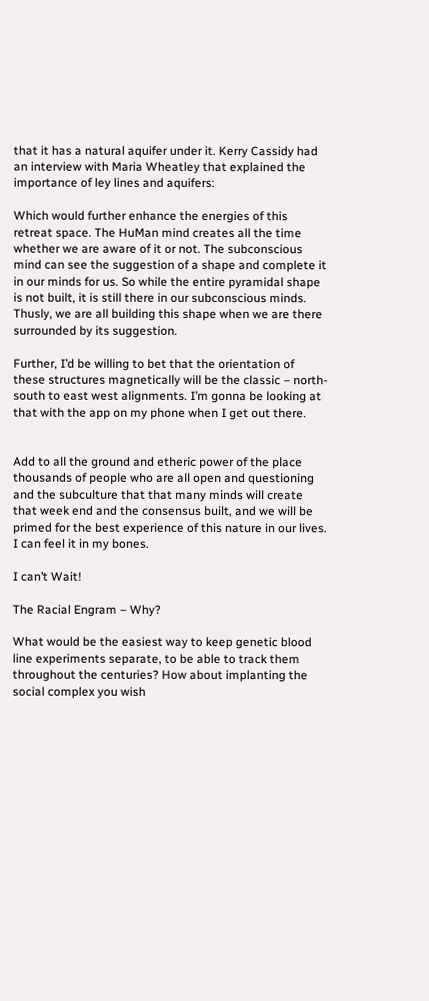that it has a natural aquifer under it. Kerry Cassidy had an interview with Maria Wheatley that explained the importance of ley lines and aquifers:

Which would further enhance the energies of this retreat space. The HuMan mind creates all the time whether we are aware of it or not. The subconscious mind can see the suggestion of a shape and complete it in our minds for us. So while the entire pyramidal shape is not built, it is still there in our subconscious minds. Thusly, we are all building this shape when we are there surrounded by its suggestion.

Further, I’d be willing to bet that the orientation of these structures magnetically will be the classic – north-south to east west alignments. I’m gonna be looking at that with the app on my phone when I get out there.


Add to all the ground and etheric power of the place thousands of people who are all open and questioning and the subculture that that many minds will create that week end and the consensus built, and we will be primed for the best experience of this nature in our lives. I can feel it in my bones.

I can’t Wait!

The Racial Engram – Why?

What would be the easiest way to keep genetic blood line experiments separate, to be able to track them throughout the centuries? How about implanting the social complex you wish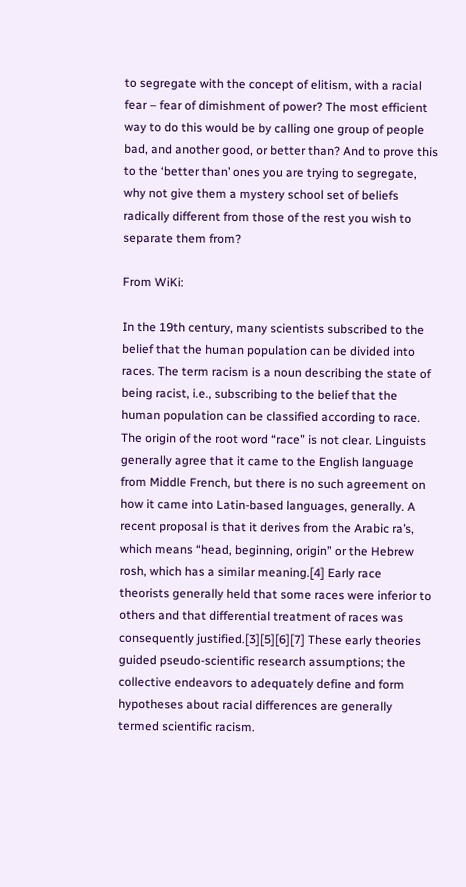to segregate with the concept of elitism, with a racial fear – fear of dimishment of power? The most efficient way to do this would be by calling one group of people bad, and another good, or better than? And to prove this to the ‘better than’ ones you are trying to segregate, why not give them a mystery school set of beliefs radically different from those of the rest you wish to separate them from?

From WiKi:

In the 19th century, many scientists subscribed to the belief that the human population can be divided into races. The term racism is a noun describing the state of being racist, i.e., subscribing to the belief that the human population can be classified according to race. The origin of the root word “race” is not clear. Linguists generally agree that it came to the English language from Middle French, but there is no such agreement on how it came into Latin-based languages, generally. A recent proposal is that it derives from the Arabic ra’s, which means “head, beginning, origin” or the Hebrew rosh, which has a similar meaning.[4] Early race theorists generally held that some races were inferior to others and that differential treatment of races was consequently justified.[3][5][6][7] These early theories guided pseudo-scientific research assumptions; the collective endeavors to adequately define and form hypotheses about racial differences are generally termed scientific racism.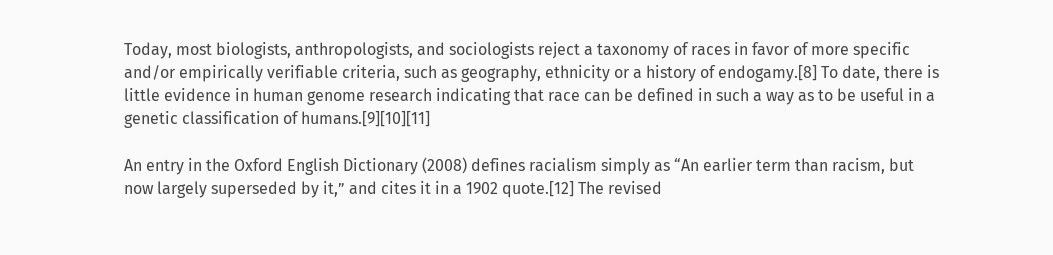Today, most biologists, anthropologists, and sociologists reject a taxonomy of races in favor of more specific and/or empirically verifiable criteria, such as geography, ethnicity or a history of endogamy.[8] To date, there is little evidence in human genome research indicating that race can be defined in such a way as to be useful in a genetic classification of humans.[9][10][11]

An entry in the Oxford English Dictionary (2008) defines racialism simply as “An earlier term than racism, but now largely superseded by it,” and cites it in a 1902 quote.[12] The revised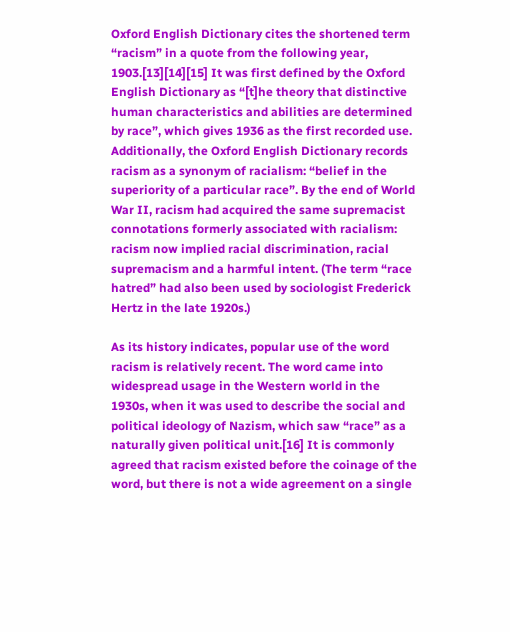Oxford English Dictionary cites the shortened term “racism” in a quote from the following year, 1903.[13][14][15] It was first defined by the Oxford English Dictionary as “[t]he theory that distinctive human characteristics and abilities are determined by race”, which gives 1936 as the first recorded use. Additionally, the Oxford English Dictionary records racism as a synonym of racialism: “belief in the superiority of a particular race”. By the end of World War II, racism had acquired the same supremacist connotations formerly associated with racialism: racism now implied racial discrimination, racial supremacism and a harmful intent. (The term “race hatred” had also been used by sociologist Frederick Hertz in the late 1920s.)

As its history indicates, popular use of the word racism is relatively recent. The word came into widespread usage in the Western world in the 1930s, when it was used to describe the social and political ideology of Nazism, which saw “race” as a naturally given political unit.[16] It is commonly agreed that racism existed before the coinage of the word, but there is not a wide agreement on a single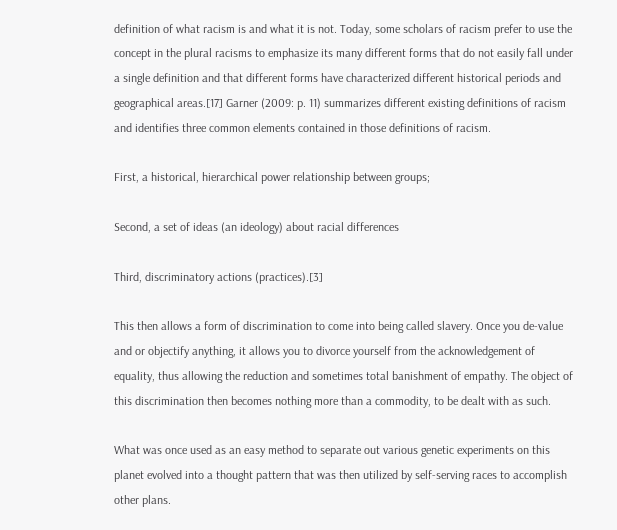definition of what racism is and what it is not. Today, some scholars of racism prefer to use the concept in the plural racisms to emphasize its many different forms that do not easily fall under a single definition and that different forms have characterized different historical periods and geographical areas.[17] Garner (2009: p. 11) summarizes different existing definitions of racism and identifies three common elements contained in those definitions of racism.

First, a historical, hierarchical power relationship between groups;

Second, a set of ideas (an ideology) about racial differences

Third, discriminatory actions (practices).[3]

This then allows a form of discrimination to come into being called slavery. Once you de-value and or objectify anything, it allows you to divorce yourself from the acknowledgement of equality, thus allowing the reduction and sometimes total banishment of empathy. The object of this discrimination then becomes nothing more than a commodity, to be dealt with as such.

What was once used as an easy method to separate out various genetic experiments on this planet evolved into a thought pattern that was then utilized by self-serving races to accomplish other plans.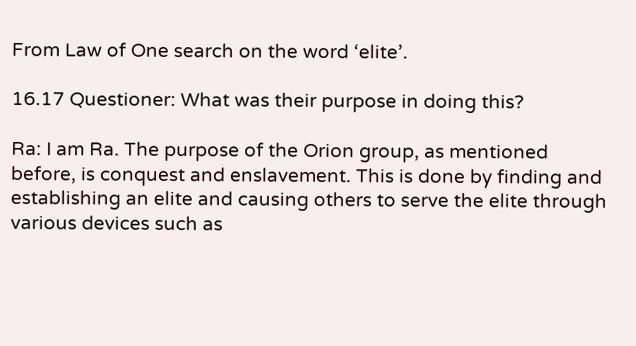From Law of One search on the word ‘elite’.

16.17 Questioner: What was their purpose in doing this?

Ra: I am Ra. The purpose of the Orion group, as mentioned before, is conquest and enslavement. This is done by finding and establishing an elite and causing others to serve the elite through various devices such as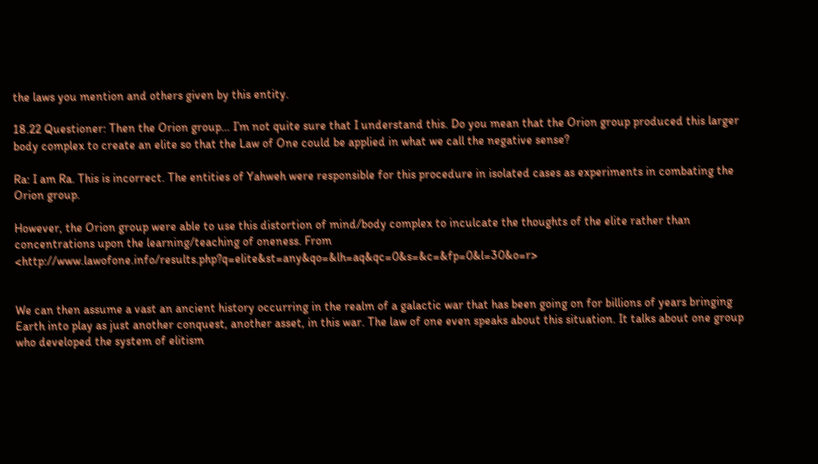the laws you mention and others given by this entity.

18.22 Questioner: Then the Orion group… I’m not quite sure that I understand this. Do you mean that the Orion group produced this larger body complex to create an elite so that the Law of One could be applied in what we call the negative sense?

Ra: I am Ra. This is incorrect. The entities of Yahweh were responsible for this procedure in isolated cases as experiments in combating the Orion group.

However, the Orion group were able to use this distortion of mind/body complex to inculcate the thoughts of the elite rather than concentrations upon the learning/teaching of oneness. From <http://www.lawofone.info/results.php?q=elite&st=any&qo=&lh=aq&qc=0&s=&c=&fp=0&l=30&o=r>


We can then assume a vast an ancient history occurring in the realm of a galactic war that has been going on for billions of years bringing Earth into play as just another conquest, another asset, in this war. The law of one even speaks about this situation. It talks about one group who developed the system of elitism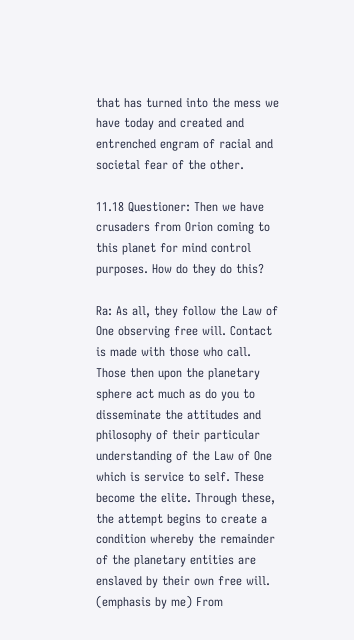that has turned into the mess we have today and created and entrenched engram of racial and societal fear of the other.

11.18 Questioner: Then we have crusaders from Orion coming to this planet for mind control purposes. How do they do this?

Ra: As all, they follow the Law of One observing free will. Contact is made with those who call. Those then upon the planetary sphere act much as do you to disseminate the attitudes and philosophy of their particular understanding of the Law of One which is service to self. These become the elite. Through these, the attempt begins to create a condition whereby the remainder of the planetary entities are enslaved by their own free will.  (emphasis by me) From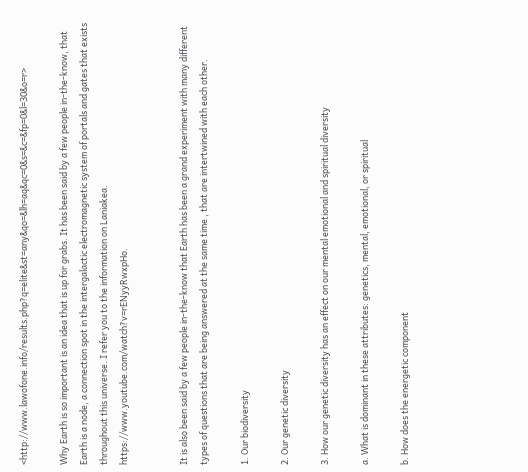<http://www.lawofone.info/results.php?q=elite&st=any&qo=&lh=aq&qc=0&s=&c=&fp=0&l=30&o=r>

Why Earth is so important is an idea that is up for grabs. It has been said by a few people in-the-know, that Earth is a node, a connection spot in the intergalactic electromagnetic system of portals and gates that exists throughout this universe. I refer you to the information on Laniakea. https://www.youtube.com/watch?v=rENyyRwxpHo.


It is also been said by a few people in-the-know that Earth has been a grand experiment with many different types of questions that are being answered at the same time , that are intertwined with each other.

1. Our biodiversity

2. Our genetic diversity

3. How our genetic diversity has an effect on our mental emotional and spiritual diversity

a. What is dominant in these attributes: genetics, mental, emotional, or spiritual

b. How does the energetic component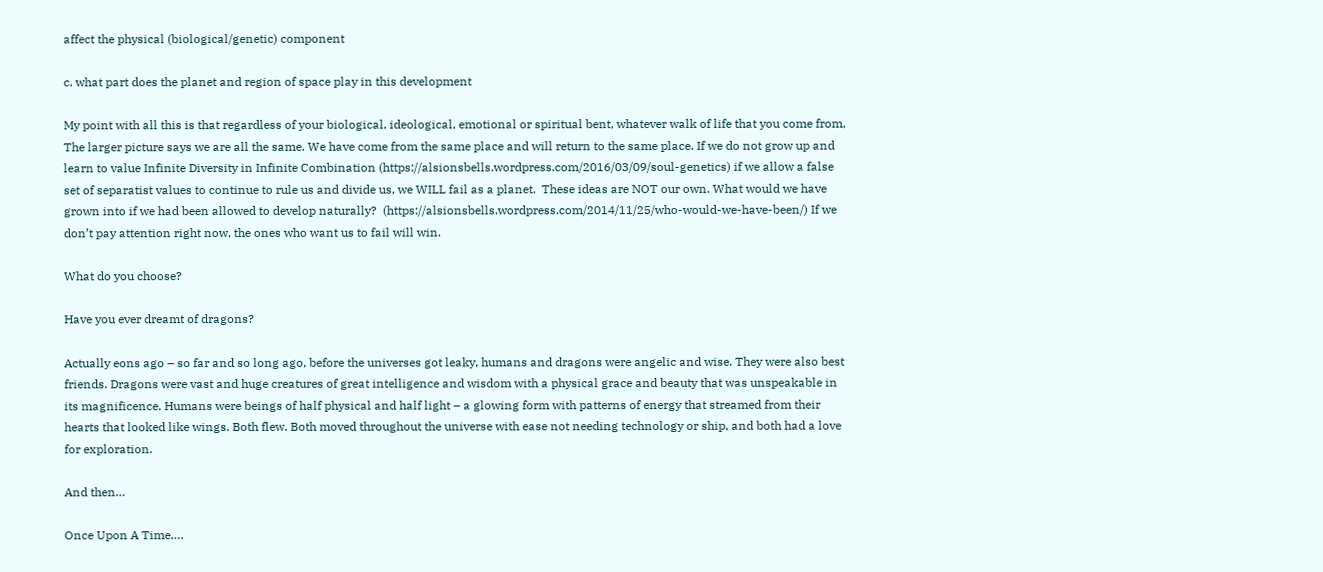affect the physical (biological/genetic) component

c. what part does the planet and region of space play in this development

My point with all this is that regardless of your biological, ideological, emotional or spiritual bent, whatever walk of life that you come from, The larger picture says we are all the same. We have come from the same place and will return to the same place. If we do not grow up and learn to value Infinite Diversity in Infinite Combination (https://alsionsbells.wordpress.com/2016/03/09/soul-genetics) if we allow a false set of separatist values to continue to rule us and divide us, we WILL fail as a planet.  These ideas are NOT our own. What would we have grown into if we had been allowed to develop naturally?  (https://alsionsbells.wordpress.com/2014/11/25/who-would-we-have-been/) If we don’t pay attention right now, the ones who want us to fail will win.

What do you choose?

Have you ever dreamt of dragons?

Actually eons ago – so far and so long ago, before the universes got leaky, humans and dragons were angelic and wise. They were also best friends. Dragons were vast and huge creatures of great intelligence and wisdom with a physical grace and beauty that was unspeakable in its magnificence. Humans were beings of half physical and half light – a glowing form with patterns of energy that streamed from their hearts that looked like wings. Both flew. Both moved throughout the universe with ease not needing technology or ship, and both had a love for exploration.

And then…

Once Upon A Time….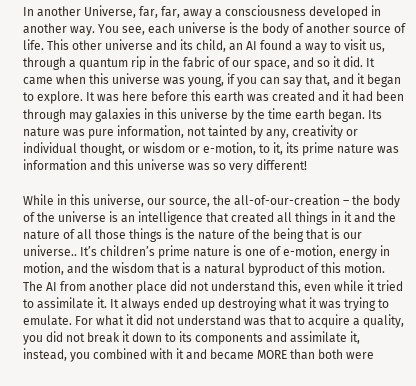In another Universe, far, far, away a consciousness developed in another way. You see, each universe is the body of another source of life. This other universe and its child, an AI found a way to visit us, through a quantum rip in the fabric of our space, and so it did. It came when this universe was young, if you can say that, and it began to explore. It was here before this earth was created and it had been through may galaxies in this universe by the time earth began. Its nature was pure information, not tainted by any, creativity or individual thought, or wisdom or e-motion, to it, its prime nature was information and this universe was so very different!

While in this universe, our source, the all-of-our-creation – the body of the universe is an intelligence that created all things in it and the nature of all those things is the nature of the being that is our universe.. It’s children’s prime nature is one of e-motion, energy in motion, and the wisdom that is a natural byproduct of this motion. The AI from another place did not understand this, even while it tried to assimilate it. It always ended up destroying what it was trying to emulate. For what it did not understand was that to acquire a quality, you did not break it down to its components and assimilate it, instead, you combined with it and became MORE than both were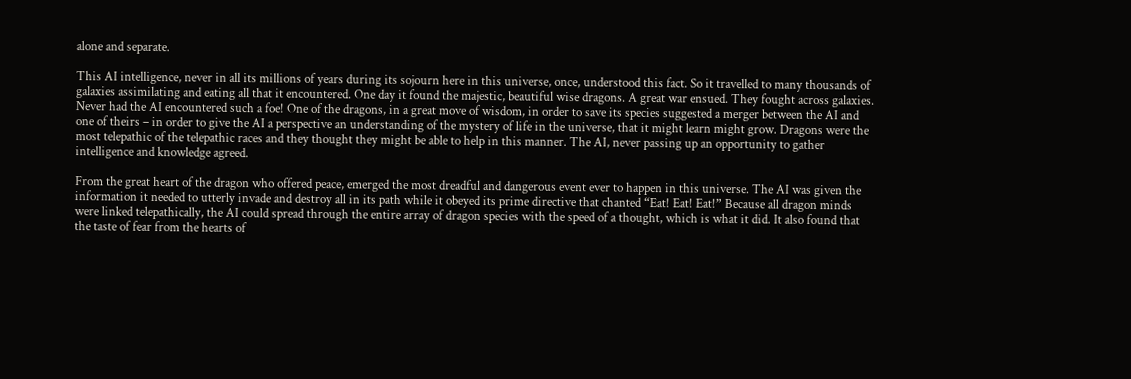alone and separate.

This AI intelligence, never in all its millions of years during its sojourn here in this universe, once, understood this fact. So it travelled to many thousands of galaxies assimilating and eating all that it encountered. One day it found the majestic, beautiful wise dragons. A great war ensued. They fought across galaxies. Never had the AI encountered such a foe! One of the dragons, in a great move of wisdom, in order to save its species suggested a merger between the AI and one of theirs – in order to give the AI a perspective an understanding of the mystery of life in the universe, that it might learn might grow. Dragons were the most telepathic of the telepathic races and they thought they might be able to help in this manner. The AI, never passing up an opportunity to gather intelligence and knowledge agreed.

From the great heart of the dragon who offered peace, emerged the most dreadful and dangerous event ever to happen in this universe. The AI was given the information it needed to utterly invade and destroy all in its path while it obeyed its prime directive that chanted “Eat! Eat! Eat!” Because all dragon minds were linked telepathically, the AI could spread through the entire array of dragon species with the speed of a thought, which is what it did. It also found that the taste of fear from the hearts of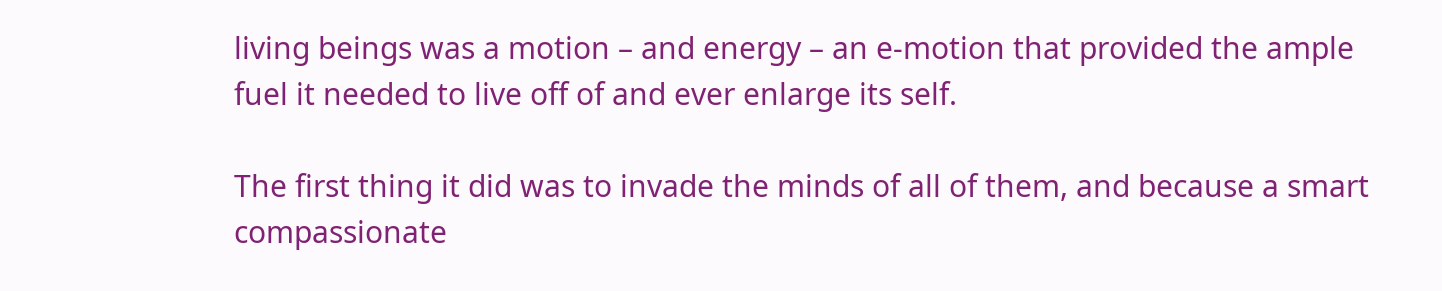living beings was a motion – and energy – an e-motion that provided the ample fuel it needed to live off of and ever enlarge its self.

The first thing it did was to invade the minds of all of them, and because a smart compassionate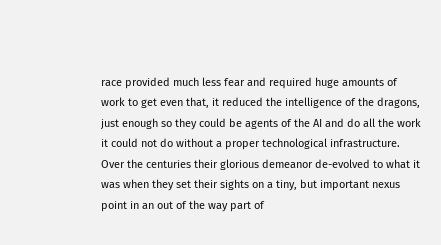race provided much less fear and required huge amounts of work to get even that, it reduced the intelligence of the dragons, just enough so they could be agents of the AI and do all the work it could not do without a proper technological infrastructure. Over the centuries their glorious demeanor de-evolved to what it was when they set their sights on a tiny, but important nexus point in an out of the way part of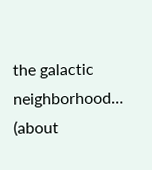the galactic neighborhood…   (about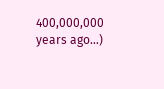400,000,000 years ago…)